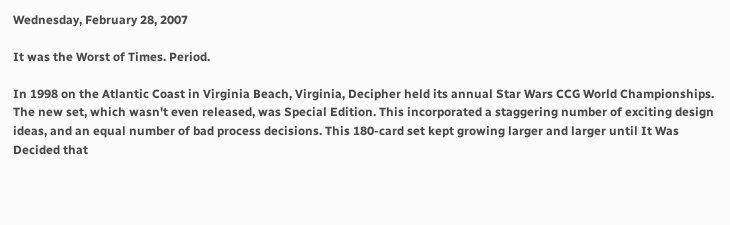Wednesday, February 28, 2007

It was the Worst of Times. Period.

In 1998 on the Atlantic Coast in Virginia Beach, Virginia, Decipher held its annual Star Wars CCG World Championships. The new set, which wasn't even released, was Special Edition. This incorporated a staggering number of exciting design ideas, and an equal number of bad process decisions. This 180-card set kept growing larger and larger until It Was Decided that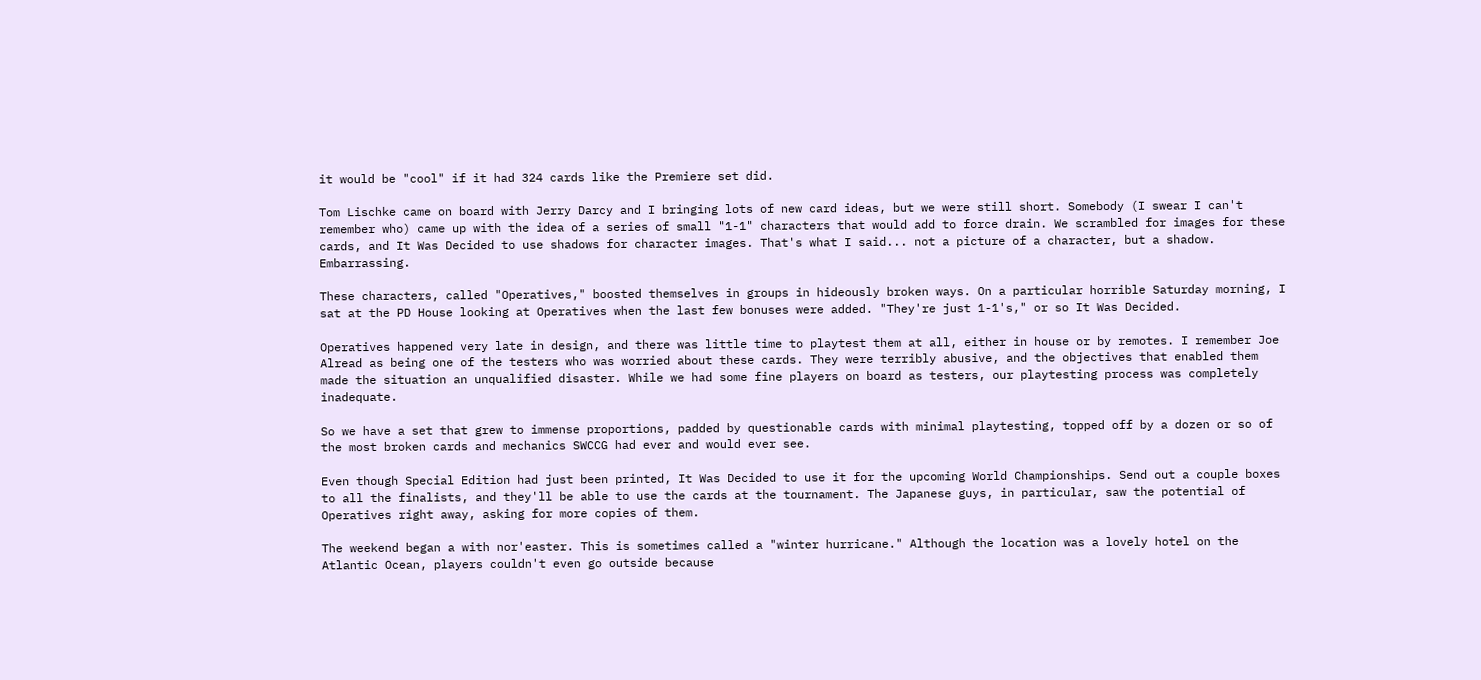it would be "cool" if it had 324 cards like the Premiere set did.

Tom Lischke came on board with Jerry Darcy and I bringing lots of new card ideas, but we were still short. Somebody (I swear I can't remember who) came up with the idea of a series of small "1-1" characters that would add to force drain. We scrambled for images for these cards, and It Was Decided to use shadows for character images. That's what I said... not a picture of a character, but a shadow. Embarrassing.

These characters, called "Operatives," boosted themselves in groups in hideously broken ways. On a particular horrible Saturday morning, I sat at the PD House looking at Operatives when the last few bonuses were added. "They're just 1-1's," or so It Was Decided.

Operatives happened very late in design, and there was little time to playtest them at all, either in house or by remotes. I remember Joe Alread as being one of the testers who was worried about these cards. They were terribly abusive, and the objectives that enabled them made the situation an unqualified disaster. While we had some fine players on board as testers, our playtesting process was completely inadequate.

So we have a set that grew to immense proportions, padded by questionable cards with minimal playtesting, topped off by a dozen or so of the most broken cards and mechanics SWCCG had ever and would ever see.

Even though Special Edition had just been printed, It Was Decided to use it for the upcoming World Championships. Send out a couple boxes to all the finalists, and they'll be able to use the cards at the tournament. The Japanese guys, in particular, saw the potential of Operatives right away, asking for more copies of them.

The weekend began a with nor'easter. This is sometimes called a "winter hurricane." Although the location was a lovely hotel on the Atlantic Ocean, players couldn't even go outside because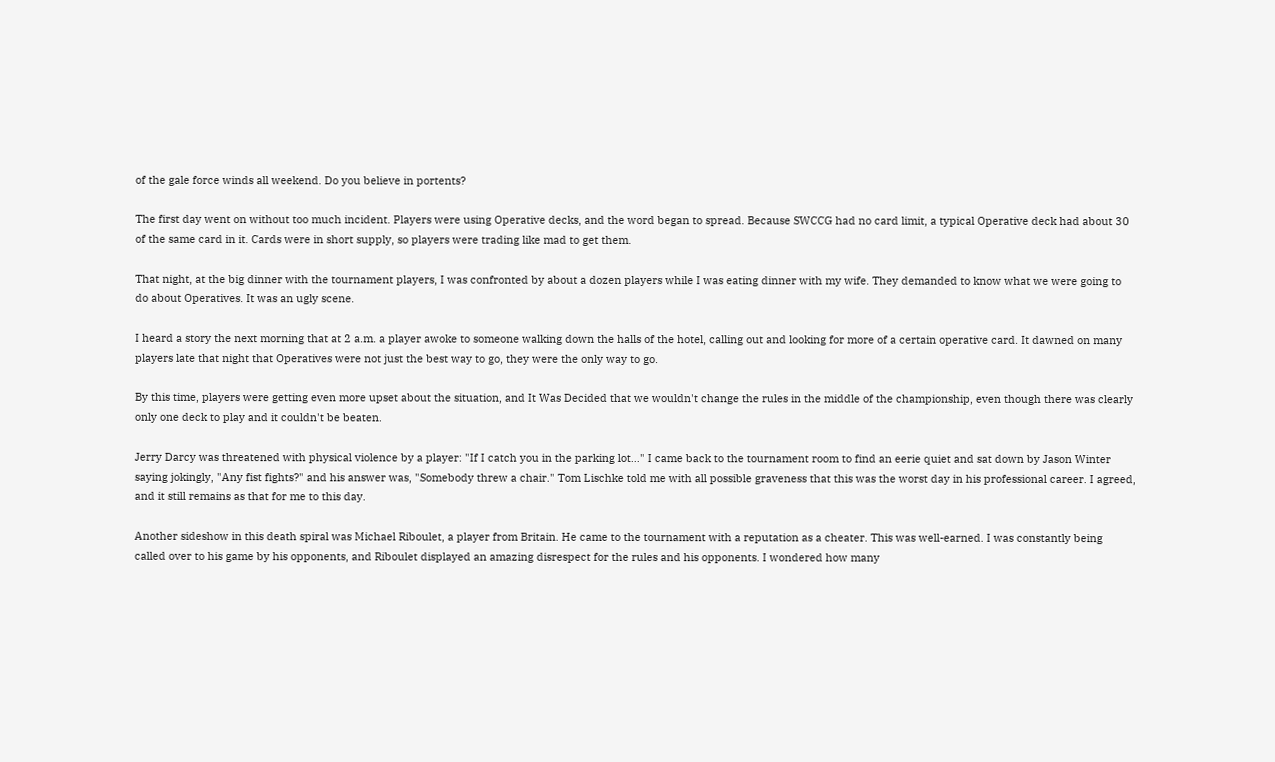of the gale force winds all weekend. Do you believe in portents?

The first day went on without too much incident. Players were using Operative decks, and the word began to spread. Because SWCCG had no card limit, a typical Operative deck had about 30 of the same card in it. Cards were in short supply, so players were trading like mad to get them.

That night, at the big dinner with the tournament players, I was confronted by about a dozen players while I was eating dinner with my wife. They demanded to know what we were going to do about Operatives. It was an ugly scene.

I heard a story the next morning that at 2 a.m. a player awoke to someone walking down the halls of the hotel, calling out and looking for more of a certain operative card. It dawned on many players late that night that Operatives were not just the best way to go, they were the only way to go.

By this time, players were getting even more upset about the situation, and It Was Decided that we wouldn't change the rules in the middle of the championship, even though there was clearly only one deck to play and it couldn't be beaten.

Jerry Darcy was threatened with physical violence by a player: "If I catch you in the parking lot..." I came back to the tournament room to find an eerie quiet and sat down by Jason Winter saying jokingly, "Any fist fights?" and his answer was, "Somebody threw a chair." Tom Lischke told me with all possible graveness that this was the worst day in his professional career. I agreed, and it still remains as that for me to this day.

Another sideshow in this death spiral was Michael Riboulet, a player from Britain. He came to the tournament with a reputation as a cheater. This was well-earned. I was constantly being called over to his game by his opponents, and Riboulet displayed an amazing disrespect for the rules and his opponents. I wondered how many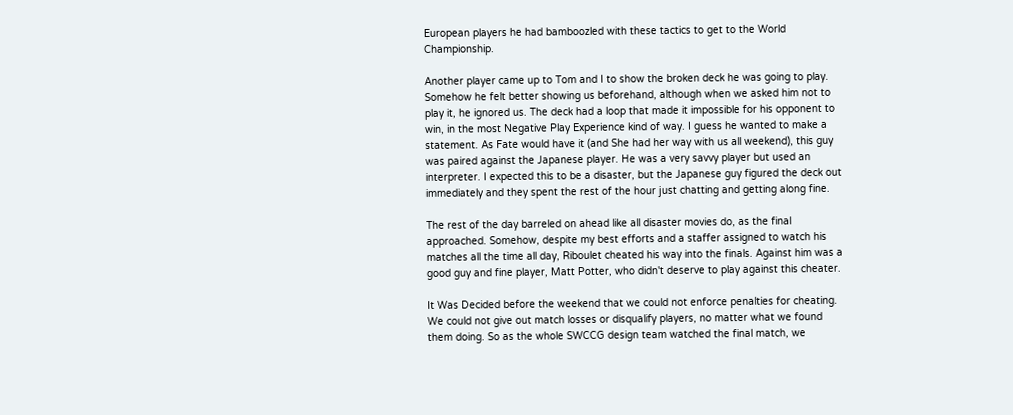European players he had bamboozled with these tactics to get to the World Championship.

Another player came up to Tom and I to show the broken deck he was going to play. Somehow he felt better showing us beforehand, although when we asked him not to play it, he ignored us. The deck had a loop that made it impossible for his opponent to win, in the most Negative Play Experience kind of way. I guess he wanted to make a statement. As Fate would have it (and She had her way with us all weekend), this guy was paired against the Japanese player. He was a very savvy player but used an interpreter. I expected this to be a disaster, but the Japanese guy figured the deck out immediately and they spent the rest of the hour just chatting and getting along fine.

The rest of the day barreled on ahead like all disaster movies do, as the final approached. Somehow, despite my best efforts and a staffer assigned to watch his matches all the time all day, Riboulet cheated his way into the finals. Against him was a good guy and fine player, Matt Potter, who didn't deserve to play against this cheater.

It Was Decided before the weekend that we could not enforce penalties for cheating. We could not give out match losses or disqualify players, no matter what we found them doing. So as the whole SWCCG design team watched the final match, we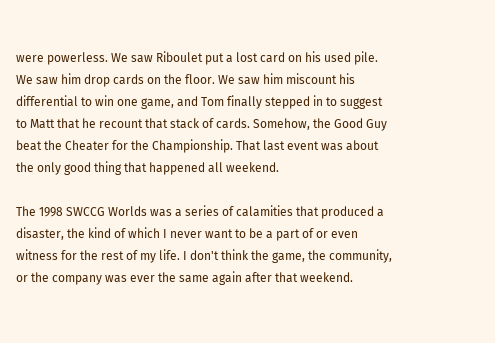were powerless. We saw Riboulet put a lost card on his used pile. We saw him drop cards on the floor. We saw him miscount his differential to win one game, and Tom finally stepped in to suggest to Matt that he recount that stack of cards. Somehow, the Good Guy beat the Cheater for the Championship. That last event was about the only good thing that happened all weekend.

The 1998 SWCCG Worlds was a series of calamities that produced a disaster, the kind of which I never want to be a part of or even witness for the rest of my life. I don't think the game, the community, or the company was ever the same again after that weekend.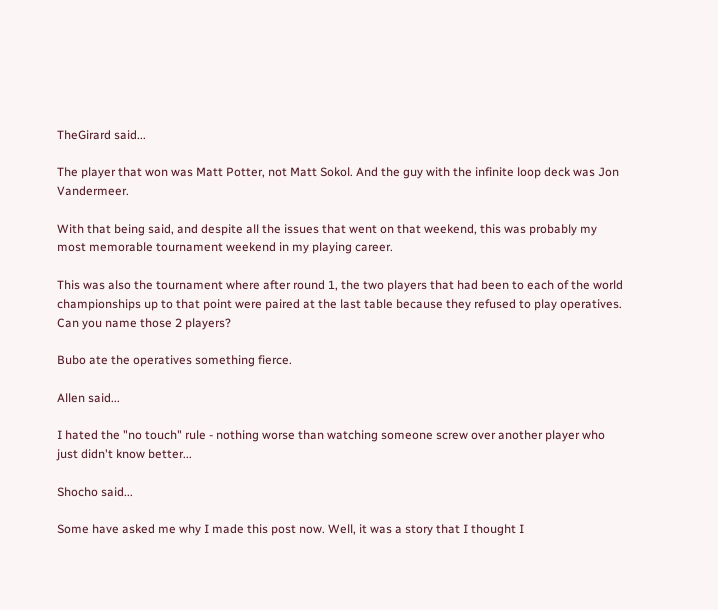TheGirard said...

The player that won was Matt Potter, not Matt Sokol. And the guy with the infinite loop deck was Jon Vandermeer.

With that being said, and despite all the issues that went on that weekend, this was probably my most memorable tournament weekend in my playing career.

This was also the tournament where after round 1, the two players that had been to each of the world championships up to that point were paired at the last table because they refused to play operatives. Can you name those 2 players?

Bubo ate the operatives something fierce.

Allen said...

I hated the "no touch" rule - nothing worse than watching someone screw over another player who just didn't know better...

Shocho said...

Some have asked me why I made this post now. Well, it was a story that I thought I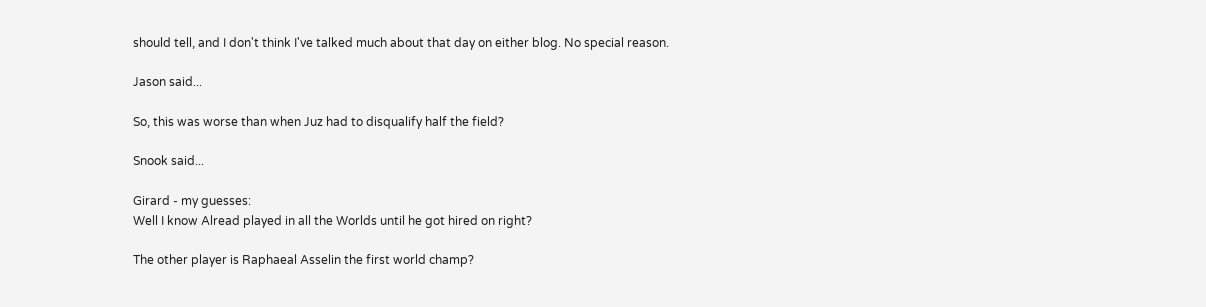should tell, and I don't think I've talked much about that day on either blog. No special reason.

Jason said...

So, this was worse than when Juz had to disqualify half the field?

Snook said...

Girard - my guesses:
Well I know Alread played in all the Worlds until he got hired on right?

The other player is Raphaeal Asselin the first world champ?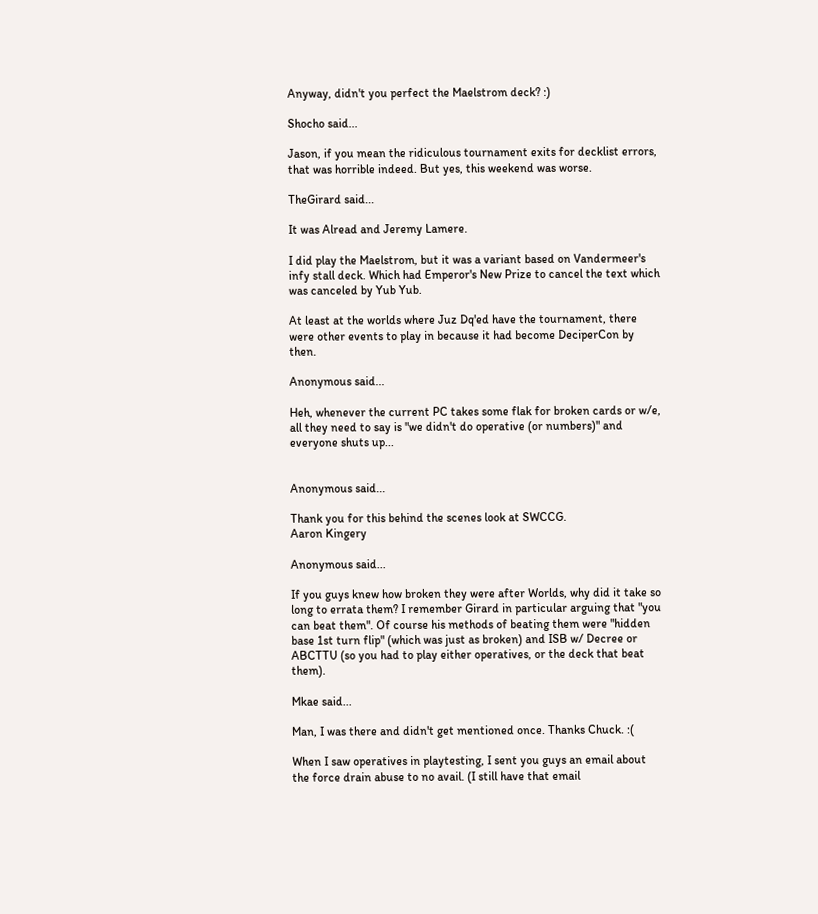Anyway, didn't you perfect the Maelstrom deck? :)

Shocho said...

Jason, if you mean the ridiculous tournament exits for decklist errors, that was horrible indeed. But yes, this weekend was worse.

TheGirard said...

It was Alread and Jeremy Lamere.

I did play the Maelstrom, but it was a variant based on Vandermeer's infy stall deck. Which had Emperor's New Prize to cancel the text which was canceled by Yub Yub.

At least at the worlds where Juz Dq'ed have the tournament, there were other events to play in because it had become DeciperCon by then.

Anonymous said...

Heh, whenever the current PC takes some flak for broken cards or w/e, all they need to say is "we didn't do operative (or numbers)" and everyone shuts up...


Anonymous said...

Thank you for this behind the scenes look at SWCCG.
Aaron Kingery

Anonymous said...

If you guys knew how broken they were after Worlds, why did it take so long to errata them? I remember Girard in particular arguing that "you can beat them". Of course his methods of beating them were "hidden base 1st turn flip" (which was just as broken) and ISB w/ Decree or ABCTTU (so you had to play either operatives, or the deck that beat them).

Mkae said...

Man, I was there and didn't get mentioned once. Thanks Chuck. :(

When I saw operatives in playtesting, I sent you guys an email about the force drain abuse to no avail. (I still have that email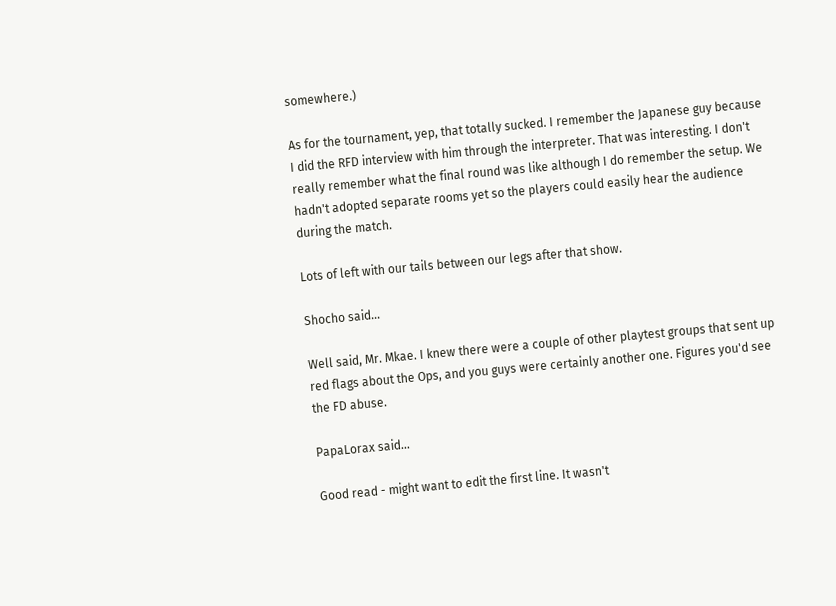somewhere.)

As for the tournament, yep, that totally sucked. I remember the Japanese guy because I did the RFD interview with him through the interpreter. That was interesting. I don't really remember what the final round was like although I do remember the setup. We hadn't adopted separate rooms yet so the players could easily hear the audience during the match.

Lots of left with our tails between our legs after that show.

Shocho said...

Well said, Mr. Mkae. I knew there were a couple of other playtest groups that sent up red flags about the Ops, and you guys were certainly another one. Figures you'd see the FD abuse.

PapaLorax said...

Good read - might want to edit the first line. It wasn't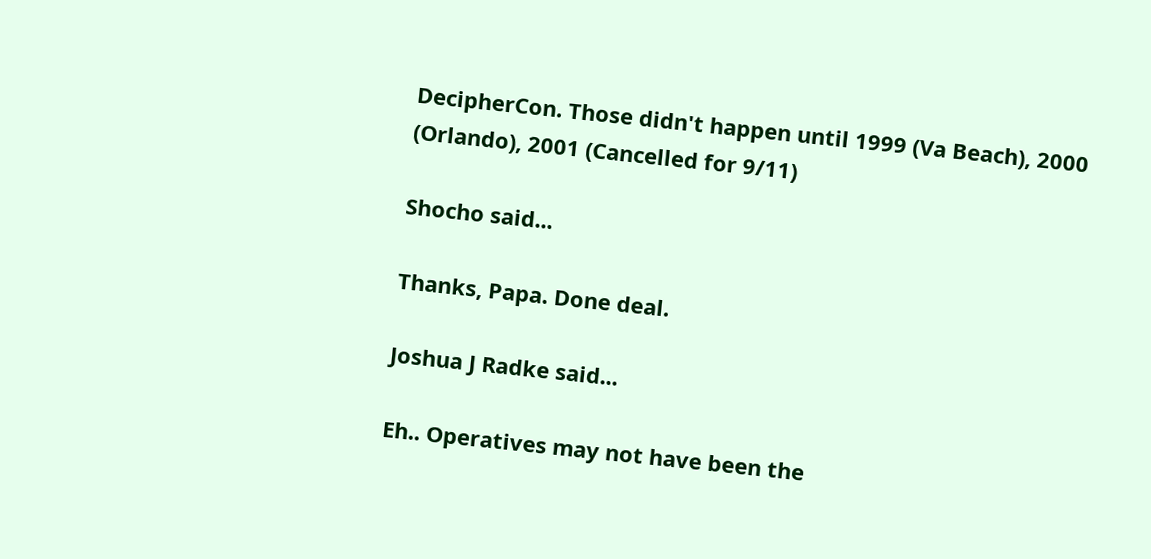DecipherCon. Those didn't happen until 1999 (Va Beach), 2000 (Orlando), 2001 (Cancelled for 9/11)

Shocho said...

Thanks, Papa. Done deal.

Joshua J Radke said...

Eh.. Operatives may not have been the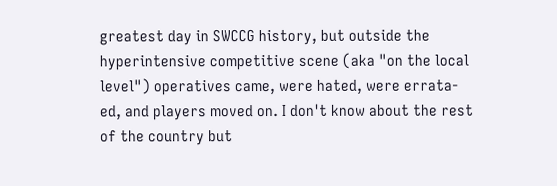greatest day in SWCCG history, but outside the hyperintensive competitive scene (aka "on the local level") operatives came, were hated, were errata-ed, and players moved on. I don't know about the rest of the country but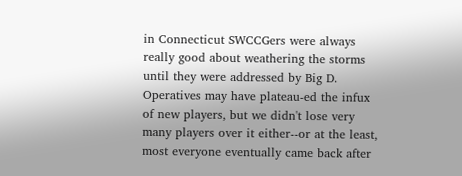in Connecticut SWCCGers were always really good about weathering the storms until they were addressed by Big D. Operatives may have plateau-ed the infux of new players, but we didn't lose very many players over it either--or at the least, most everyone eventually came back after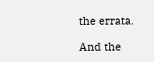the errata.

And the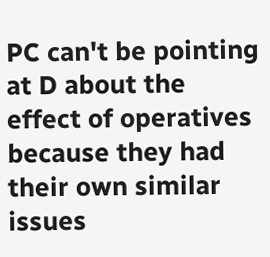PC can't be pointing at D about the effect of operatives because they had their own similar issues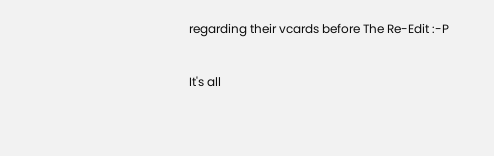regarding their vcards before The Re-Edit :-P

It's all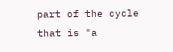part of the cycle that is "a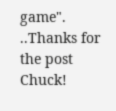game". ..Thanks for the post Chuck!